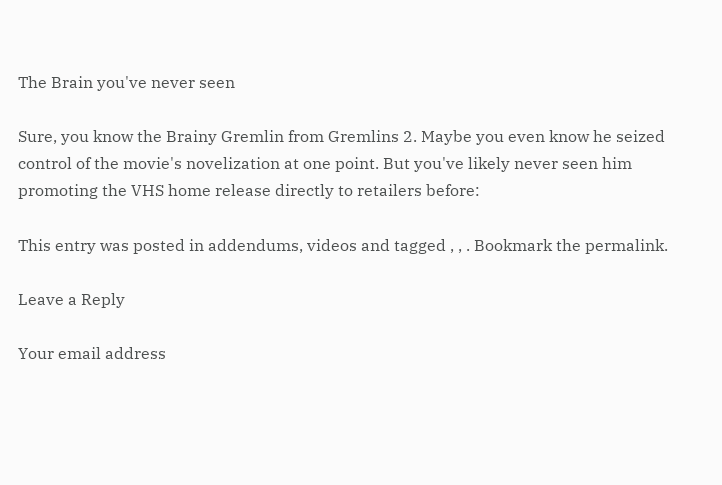The Brain you've never seen

Sure, you know the Brainy Gremlin from Gremlins 2. Maybe you even know he seized control of the movie's novelization at one point. But you've likely never seen him promoting the VHS home release directly to retailers before:

This entry was posted in addendums, videos and tagged , , . Bookmark the permalink.

Leave a Reply

Your email address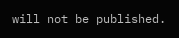will not be published.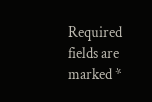Required fields are marked *